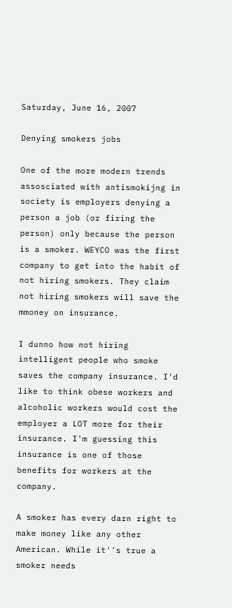Saturday, June 16, 2007

Denying smokers jobs

One of the more modern trends assosciated with antismokijng in society is employers denying a person a job (or firing the person) only because the person is a smoker. WEYCO was the first company to get into the habit of not hiring smokers. They claim not hiring smokers will save the mmoney on insurance.

I dunno how not hiring intelligent people who smoke saves the company insurance. I'd like to think obese workers and alcoholic workers would cost the employer a LOT more for their insurance. I'm guessing this insurance is one of those benefits for workers at the company.

A smoker has every darn right to make money like any other American. While it''s true a smoker needs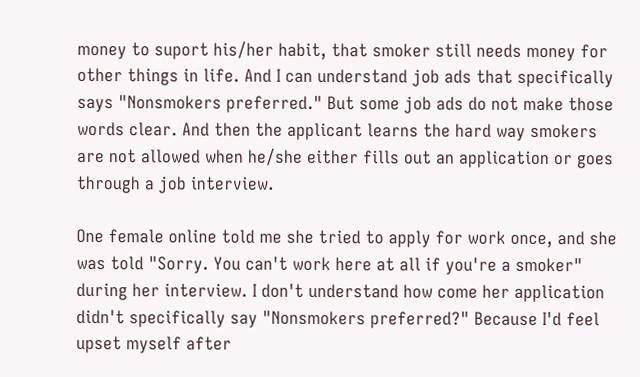money to suport his/her habit, that smoker still needs money for other things in life. And I can understand job ads that specifically says "Nonsmokers preferred." But some job ads do not make those words clear. And then the applicant learns the hard way smokers are not allowed when he/she either fills out an application or goes through a job interview.

One female online told me she tried to apply for work once, and she was told "Sorry. You can't work here at all if you're a smoker" during her interview. I don't understand how come her application didn't specifically say "Nonsmokers preferred?" Because I'd feel upset myself after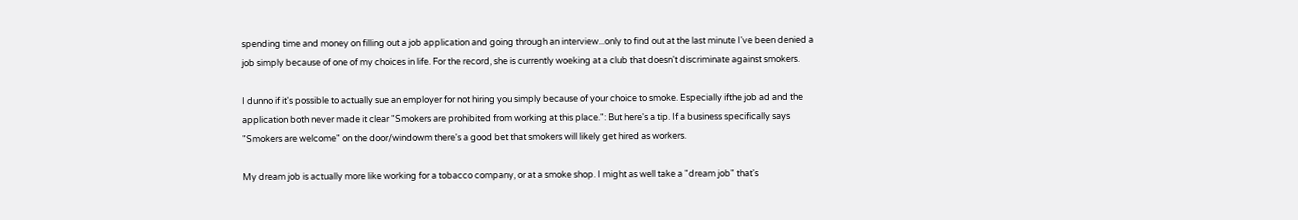spending time and money on filling out a job application and going through an interview...only to find out at the last minute I've been denied a job simply because of one of my choices in life. For the record, she is currently woeking at a club that doesn't discriminate against smokers.

I dunno if it's possible to actually sue an employer for not hiring you simply because of your choice to smoke. Especially ifthe job ad and the application both never made it clear "Smokers are prohibited from working at this place.": But here's a tip. If a business specifically says "Smokers are welcome" on the door/windowm there's a good bet that smokers will likely get hired as workers.

My dream job is actually more like working for a tobacco company, or at a smoke shop. I might as well take a "dream job" that's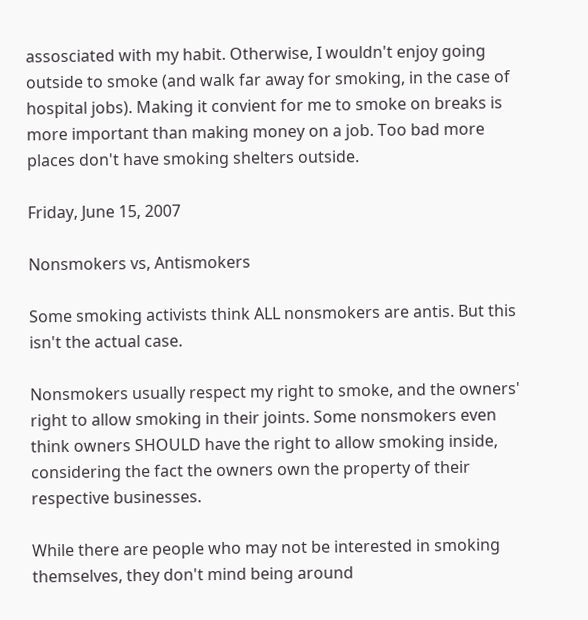assosciated with my habit. Otherwise, I wouldn't enjoy going outside to smoke (and walk far away for smoking, in the case of hospital jobs). Making it convient for me to smoke on breaks is more important than making money on a job. Too bad more places don't have smoking shelters outside.

Friday, June 15, 2007

Nonsmokers vs, Antismokers

Some smoking activists think ALL nonsmokers are antis. But this isn't the actual case.

Nonsmokers usually respect my right to smoke, and the owners' right to allow smoking in their joints. Some nonsmokers even think owners SHOULD have the right to allow smoking inside, considering the fact the owners own the property of their respective businesses.

While there are people who may not be interested in smoking themselves, they don't mind being around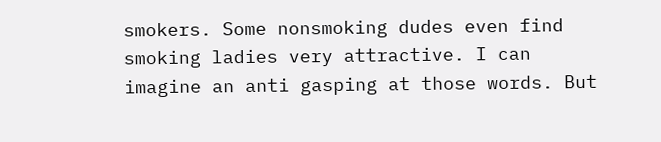smokers. Some nonsmoking dudes even find smoking ladies very attractive. I can imagine an anti gasping at those words. But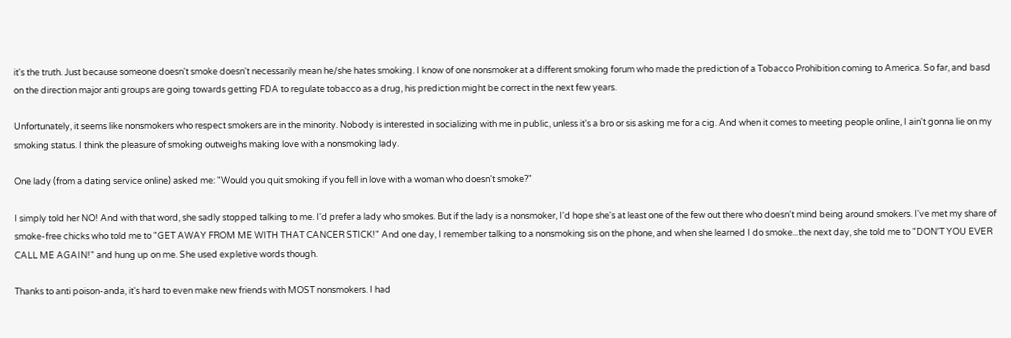it's the truth. Just because someone doesn't smoke doesn't necessarily mean he/she hates smoking. I know of one nonsmoker at a different smoking forum who made the prediction of a Tobacco Prohibition coming to America. So far, and basd on the direction major anti groups are going towards getting FDA to regulate tobacco as a drug, his prediction might be correct in the next few years.

Unfortunately, it seems like nonsmokers who respect smokers are in the minority. Nobody is interested in socializing with me in public, unless it's a bro or sis asking me for a cig. And when it comes to meeting people online, I ain't gonna lie on my smoking status. I think the pleasure of smoking outweighs making love with a nonsmoking lady.

One lady (from a dating service online) asked me: "Would you quit smoking if you fell in love with a woman who doesn't smoke?"

I simply told her NO! And with that word, she sadly stopped talking to me. I'd prefer a lady who smokes. But if the lady is a nonsmoker, I'd hope she's at least one of the few out there who doesn't mind being around smokers. I've met my share of smoke-free chicks who told me to "GET AWAY FROM ME WITH THAT CANCER STICK!" And one day, I remember talking to a nonsmoking sis on the phone, and when she learned I do smoke...the next day, she told me to "DON'T YOU EVER CALL ME AGAIN!" and hung up on me. She used expletive words though.

Thanks to anti poison-anda, it's hard to even make new friends with MOST nonsmokers. I had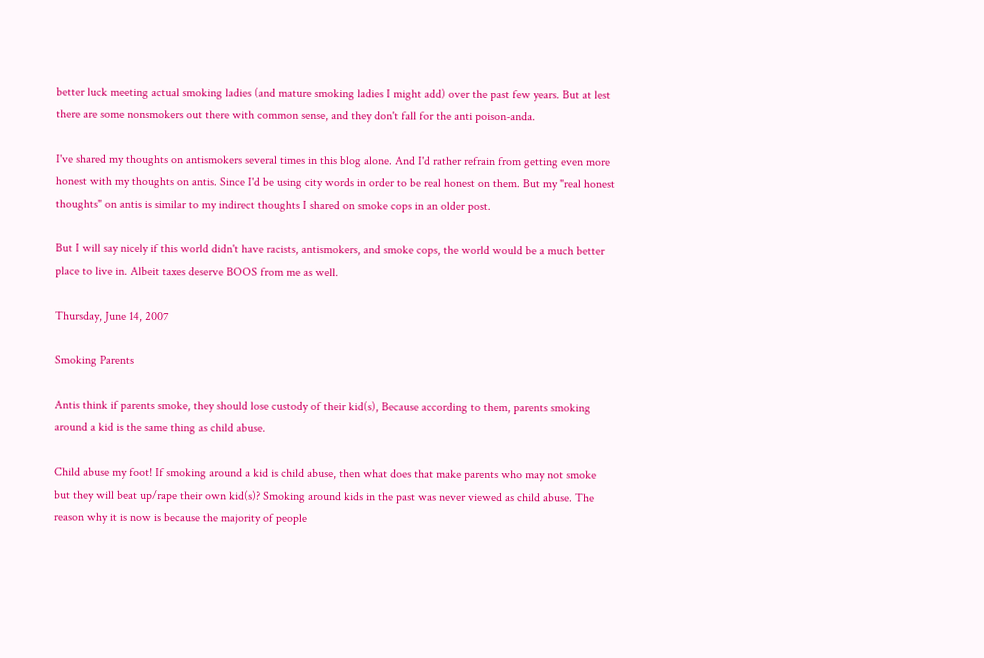better luck meeting actual smoking ladies (and mature smoking ladies I might add) over the past few years. But at lest there are some nonsmokers out there with common sense, and they don't fall for the anti poison-anda.

I've shared my thoughts on antismokers several times in this blog alone. And I'd rather refrain from getting even more honest with my thoughts on antis. Since I'd be using city words in order to be real honest on them. But my "real honest thoughts" on antis is similar to my indirect thoughts I shared on smoke cops in an older post.

But I will say nicely if this world didn't have racists, antismokers, and smoke cops, the world would be a much better place to live in. Albeit taxes deserve BOOS from me as well.

Thursday, June 14, 2007

Smoking Parents

Antis think if parents smoke, they should lose custody of their kid(s), Because according to them, parents smoking around a kid is the same thing as child abuse.

Child abuse my foot! If smoking around a kid is child abuse, then what does that make parents who may not smoke but they will beat up/rape their own kid(s)? Smoking around kids in the past was never viewed as child abuse. The reason why it is now is because the majority of people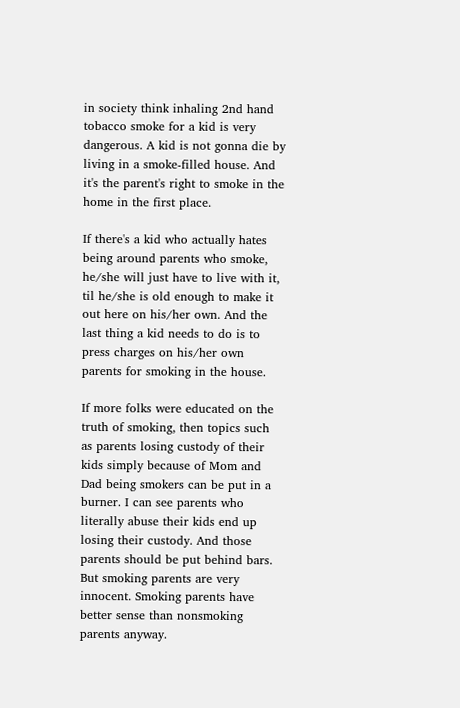in society think inhaling 2nd hand tobacco smoke for a kid is very dangerous. A kid is not gonna die by living in a smoke-filled house. And it's the parent's right to smoke in the home in the first place.

If there's a kid who actually hates being around parents who smoke, he/she will just have to live with it, til he/she is old enough to make it out here on his/her own. And the last thing a kid needs to do is to press charges on his/her own parents for smoking in the house.

If more folks were educated on the truth of smoking, then topics such as parents losing custody of their kids simply because of Mom and Dad being smokers can be put in a burner. I can see parents who literally abuse their kids end up losing their custody. And those parents should be put behind bars. But smoking parents are very innocent. Smoking parents have better sense than nonsmoking parents anyway.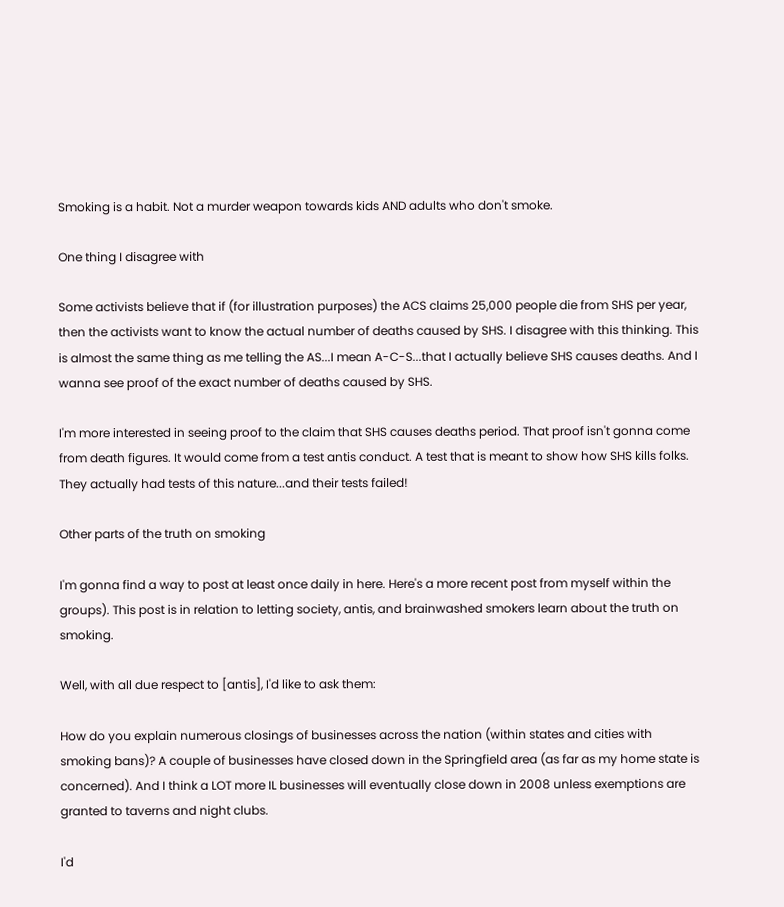Smoking is a habit. Not a murder weapon towards kids AND adults who don't smoke.

One thing I disagree with

Some activists believe that if (for illustration purposes) the ACS claims 25,000 people die from SHS per year, then the activists want to know the actual number of deaths caused by SHS. I disagree with this thinking. This is almost the same thing as me telling the AS...I mean A-C-S...that I actually believe SHS causes deaths. And I wanna see proof of the exact number of deaths caused by SHS.

I'm more interested in seeing proof to the claim that SHS causes deaths period. That proof isn't gonna come from death figures. It would come from a test antis conduct. A test that is meant to show how SHS kills folks. They actually had tests of this nature...and their tests failed!

Other parts of the truth on smoking

I'm gonna find a way to post at least once daily in here. Here's a more recent post from myself within the groups). This post is in relation to letting society, antis, and brainwashed smokers learn about the truth on smoking.

Well, with all due respect to [antis], I'd like to ask them:

How do you explain numerous closings of businesses across the nation (within states and cities with smoking bans)? A couple of businesses have closed down in the Springfield area (as far as my home state is concerned). And I think a LOT more IL businesses will eventually close down in 2008 unless exemptions are granted to taverns and night clubs.

I'd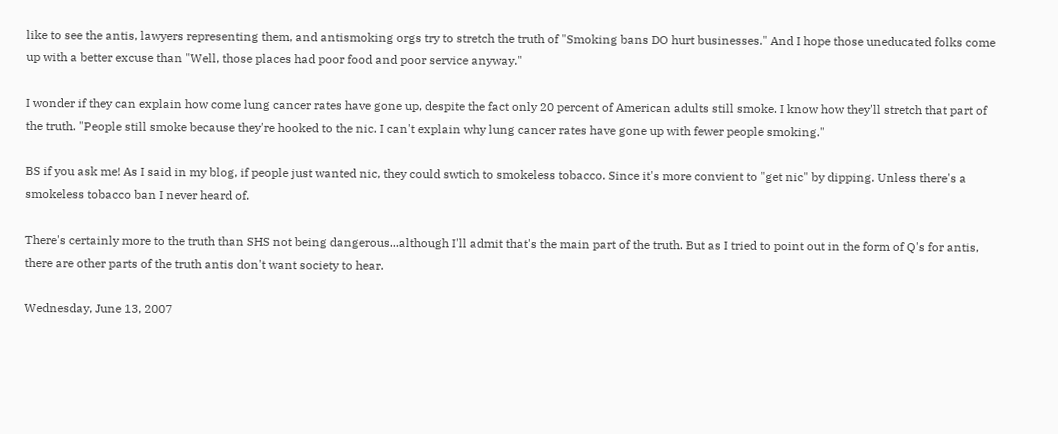like to see the antis, lawyers representing them, and antismoking orgs try to stretch the truth of "Smoking bans DO hurt businesses." And I hope those uneducated folks come up with a better excuse than "Well, those places had poor food and poor service anyway."

I wonder if they can explain how come lung cancer rates have gone up, despite the fact only 20 percent of American adults still smoke. I know how they'll stretch that part of the truth. "People still smoke because they're hooked to the nic. I can't explain why lung cancer rates have gone up with fewer people smoking."

BS if you ask me! As I said in my blog, if people just wanted nic, they could swtich to smokeless tobacco. Since it's more convient to "get nic" by dipping. Unless there's a smokeless tobacco ban I never heard of.

There's certainly more to the truth than SHS not being dangerous...although I'll admit that's the main part of the truth. But as I tried to point out in the form of Q's for antis, there are other parts of the truth antis don't want society to hear.

Wednesday, June 13, 2007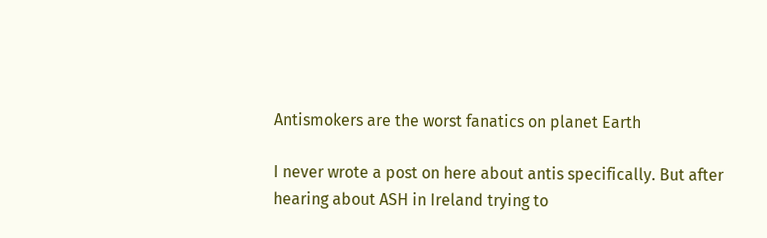Antismokers are the worst fanatics on planet Earth

I never wrote a post on here about antis specifically. But after hearing about ASH in Ireland trying to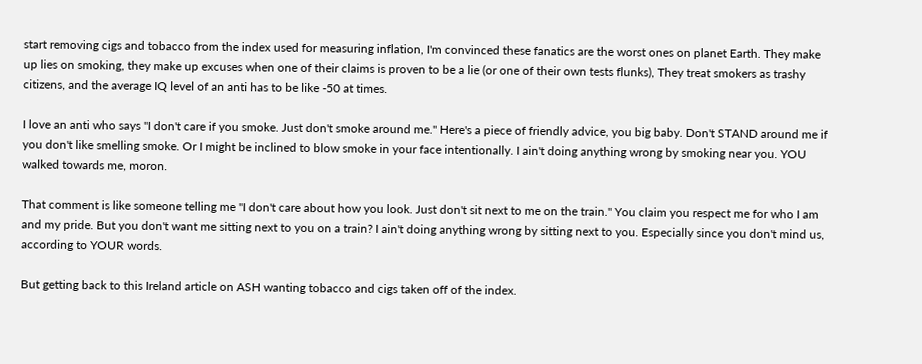start removing cigs and tobacco from the index used for measuring inflation, I'm convinced these fanatics are the worst ones on planet Earth. They make up lies on smoking, they make up excuses when one of their claims is proven to be a lie (or one of their own tests flunks), They treat smokers as trashy citizens, and the average IQ level of an anti has to be like -50 at times.

I love an anti who says "I don't care if you smoke. Just don't smoke around me." Here's a piece of friendly advice, you big baby. Don't STAND around me if you don't like smelling smoke. Or I might be inclined to blow smoke in your face intentionally. I ain't doing anything wrong by smoking near you. YOU walked towards me, moron.

That comment is like someone telling me "I don't care about how you look. Just don't sit next to me on the train." You claim you respect me for who I am and my pride. But you don't want me sitting next to you on a train? I ain't doing anything wrong by sitting next to you. Especially since you don't mind us, according to YOUR words.

But getting back to this Ireland article on ASH wanting tobacco and cigs taken off of the index.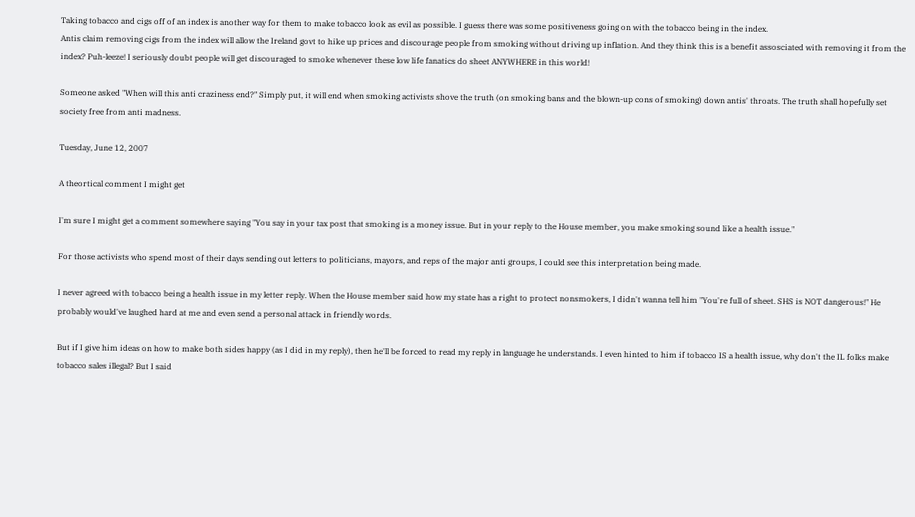Taking tobacco and cigs off of an index is another way for them to make tobacco look as evil as possible. I guess there was some positiveness going on with the tobacco being in the index.
Antis claim removing cigs from the index will allow the Ireland govt to hike up prices and discourage people from smoking without driving up inflation. And they think this is a benefit assosciated with removing it from the index? Puh-leeze! I seriously doubt people will get discouraged to smoke whenever these low life fanatics do sheet ANYWHERE in this world!

Someone asked "When will this anti craziness end?" Simply put, it will end when smoking activists shove the truth (on smoking bans and the blown-up cons of smoking) down antis' throats. The truth shall hopefully set society free from anti madness.

Tuesday, June 12, 2007

A theortical comment I might get

I'm sure I might get a comment somewhere saying "You say in your tax post that smoking is a money issue. But in your reply to the House member, you make smoking sound like a health issue."

For those activists who spend most of their days sending out letters to politicians, mayors, and reps of the major anti groups, I could see this interpretation being made.

I never agreed with tobacco being a health issue in my letter reply. When the House member said how my state has a right to protect nonsmokers, I didn't wanna tell him "You're full of sheet. SHS is NOT dangerous!" He probably would've laughed hard at me and even send a personal attack in friendly words.

But if I give him ideas on how to make both sides happy (as I did in my reply), then he'll be forced to read my reply in language he understands. I even hinted to him if tobacco IS a health issue, why don't the IL folks make tobacco sales illegal? But I said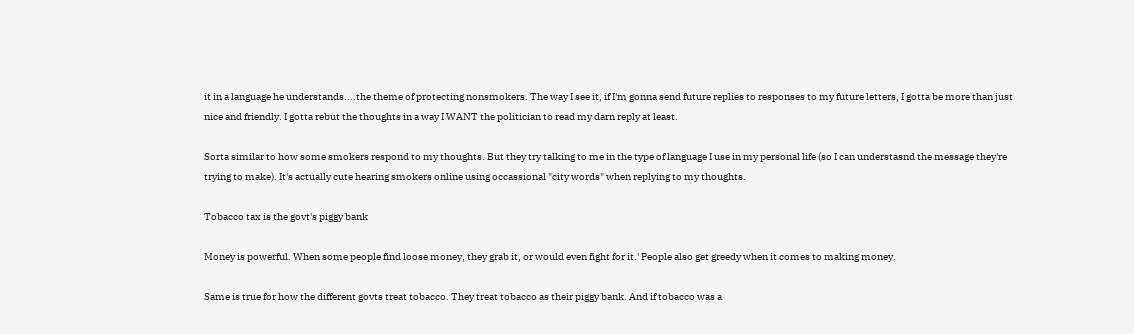it in a language he understands....the theme of protecting nonsmokers. The way I see it, if I'm gonna send future replies to responses to my future letters, I gotta be more than just nice and friendly. I gotta rebut the thoughts in a way I WANT the politician to read my darn reply at least.

Sorta similar to how some smokers respond to my thoughts. But they try talking to me in the type of language I use in my personal life (so I can understasnd the message they're trying to make). It's actually cute hearing smokers online using occassional "city words" when replying to my thoughts.

Tobacco tax is the govt's piggy bank

Money is powerful. When some people find loose money, they grab it, or would even fight for it.' People also get greedy when it comes to making money.

Same is true for how the different govts treat tobacco. They treat tobacco as their piggy bank. And if tobacco was a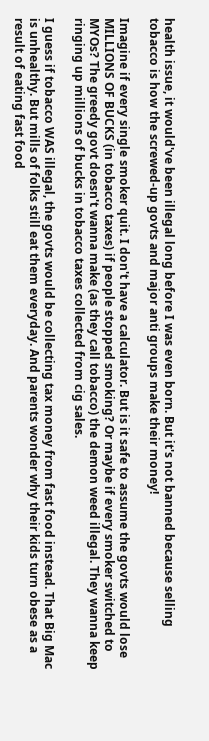health issue, it would've been illegal long before I was even born. But it's not banned because selling tobacco is how the screwed-up govts and major anti groups make their money!

Imagine if every single smoker quit. I don't have a calculator. But is it safe to assume the govts would lose MILLIONS OF BUCKS (in tobacco taxes) if people stopped smoking? Or maybe if every smoker switched to MYOs? The greedy govt doesn't wanna make (as they call tobacco) the demon weed illegal. They wanna keep ringing up millions of bucks in tobacco taxes collected from cig sales.

I guess if tobacco WAS illegal, the govts would be collecting tax money from fast food instead. That Big Mac is unhealthy. But mills of folks still eat them everyday. And parents wonder why their kids turn obese as a result of eating fast food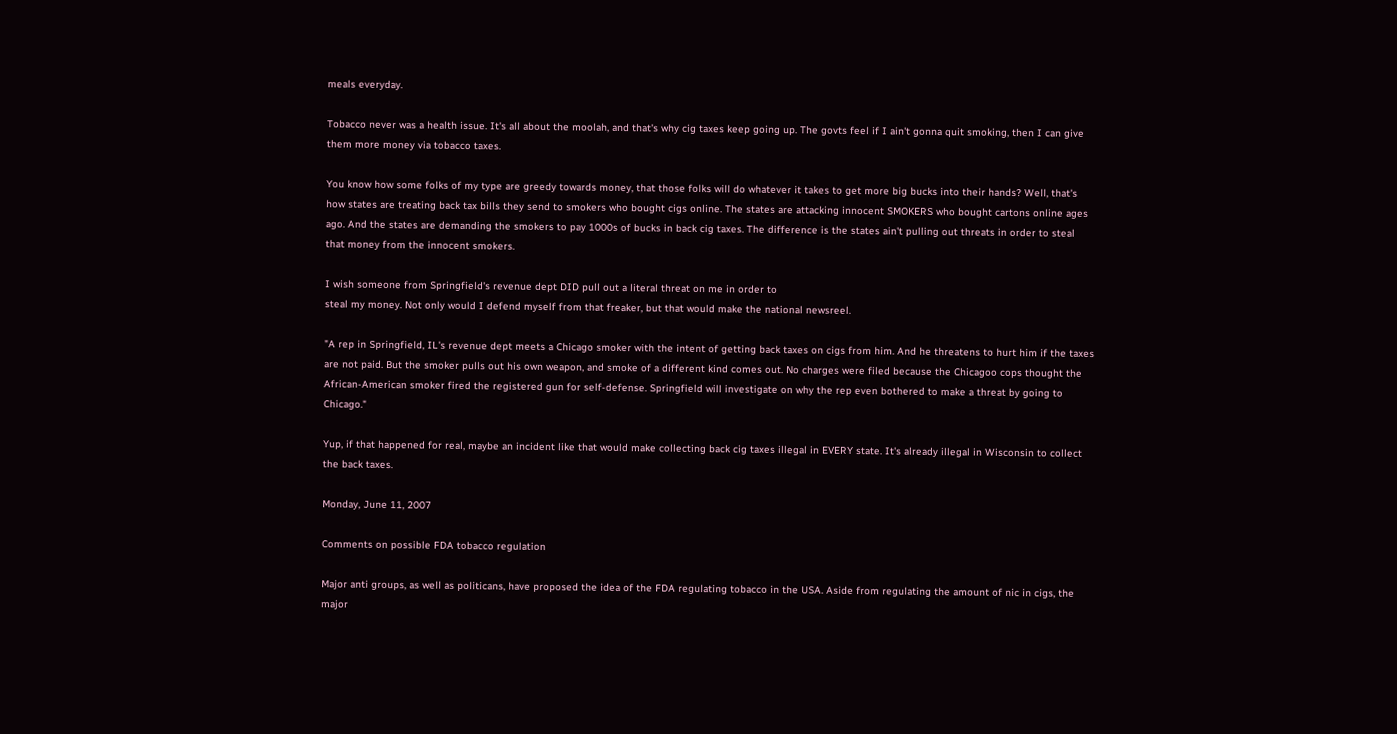meals everyday.

Tobacco never was a health issue. It's all about the moolah, and that's why cig taxes keep going up. The govts feel if I ain't gonna quit smoking, then I can give them more money via tobacco taxes.

You know how some folks of my type are greedy towards money, that those folks will do whatever it takes to get more big bucks into their hands? Well, that's how states are treating back tax bills they send to smokers who bought cigs online. The states are attacking innocent SMOKERS who bought cartons online ages ago. And the states are demanding the smokers to pay 1000s of bucks in back cig taxes. The difference is the states ain't pulling out threats in order to steal that money from the innocent smokers.

I wish someone from Springfield's revenue dept DID pull out a literal threat on me in order to
steal my money. Not only would I defend myself from that freaker, but that would make the national newsreel.

"A rep in Springfield, IL's revenue dept meets a Chicago smoker with the intent of getting back taxes on cigs from him. And he threatens to hurt him if the taxes are not paid. But the smoker pulls out his own weapon, and smoke of a different kind comes out. No charges were filed because the Chicagoo cops thought the African-American smoker fired the registered gun for self-defense. Springfield will investigate on why the rep even bothered to make a threat by going to Chicago."

Yup, if that happened for real, maybe an incident like that would make collecting back cig taxes illegal in EVERY state. It's already illegal in Wisconsin to collect the back taxes.

Monday, June 11, 2007

Comments on possible FDA tobacco regulation

Major anti groups, as well as politicans, have proposed the idea of the FDA regulating tobacco in the USA. Aside from regulating the amount of nic in cigs, the major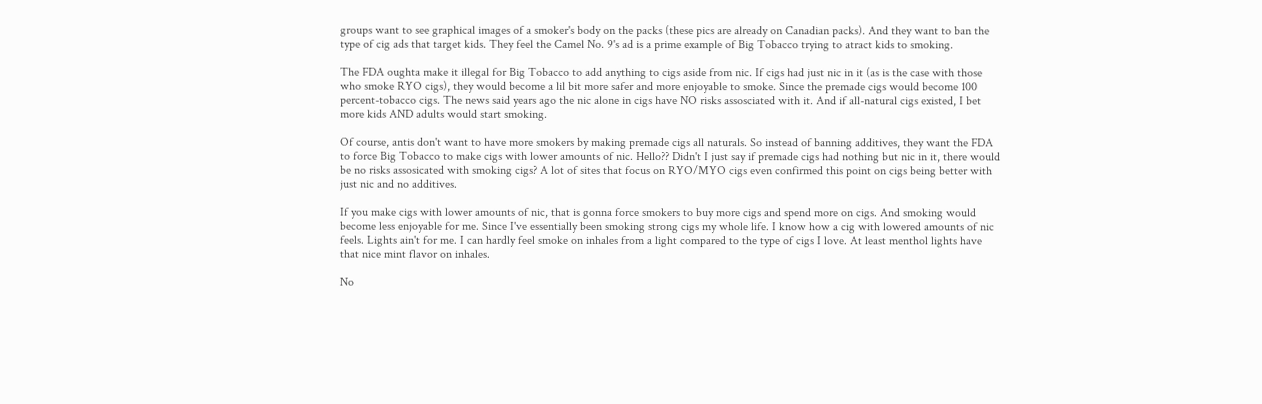groups want to see graphical images of a smoker's body on the packs (these pics are already on Canadian packs). And they want to ban the type of cig ads that target kids. They feel the Camel No. 9's ad is a prime example of Big Tobacco trying to atract kids to smoking.

The FDA oughta make it illegal for Big Tobacco to add anything to cigs aside from nic. If cigs had just nic in it (as is the case with those who smoke RYO cigs), they would become a lil bit more safer and more enjoyable to smoke. Since the premade cigs would become 100 percent-tobacco cigs. The news said years ago the nic alone in cigs have NO risks assosciated with it. And if all-natural cigs existed, I bet more kids AND adults would start smoking.

Of course, antis don't want to have more smokers by making premade cigs all naturals. So instead of banning additives, they want the FDA to force Big Tobacco to make cigs with lower amounts of nic. Hello?? Didn't I just say if premade cigs had nothing but nic in it, there would be no risks assosicated with smoking cigs? A lot of sites that focus on RYO/MYO cigs even confirmed this point on cigs being better with just nic and no additives.

If you make cigs with lower amounts of nic, that is gonna force smokers to buy more cigs and spend more on cigs. And smoking would become less enjoyable for me. Since I've essentially been smoking strong cigs my whole life. I know how a cig with lowered amounts of nic feels. Lights ain't for me. I can hardly feel smoke on inhales from a light compared to the type of cigs I love. At least menthol lights have that nice mint flavor on inhales.

No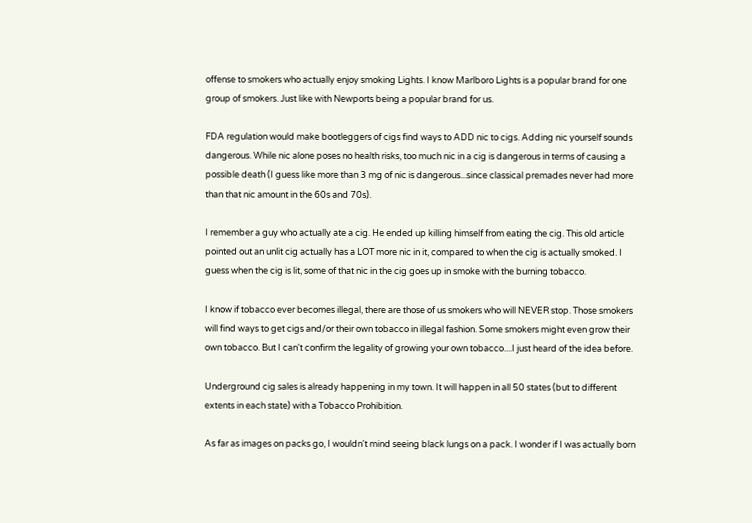offense to smokers who actually enjoy smoking Lights. I know Marlboro Lights is a popular brand for one group of smokers. Just like with Newports being a popular brand for us.

FDA regulation would make bootleggers of cigs find ways to ADD nic to cigs. Adding nic yourself sounds dangerous. While nic alone poses no health risks, too much nic in a cig is dangerous in terms of causing a possible death (I guess like more than 3 mg of nic is dangerous...since classical premades never had more than that nic amount in the 60s and 70s).

I remember a guy who actually ate a cig. He ended up killing himself from eating the cig. This old article pointed out an unlit cig actually has a LOT more nic in it, compared to when the cig is actually smoked. I guess when the cig is lit, some of that nic in the cig goes up in smoke with the burning tobacco.

I know if tobacco ever becomes illegal, there are those of us smokers who will NEVER stop. Those smokers will find ways to get cigs and/or their own tobacco in illegal fashion. Some smokers might even grow their own tobacco. But I can't confirm the legality of growing your own tobacco....I just heard of the idea before.

Underground cig sales is already happening in my town. It will happen in all 50 states (but to different extents in each state) with a Tobacco Prohibition.

As far as images on packs go, I wouldn't mind seeing black lungs on a pack. I wonder if I was actually born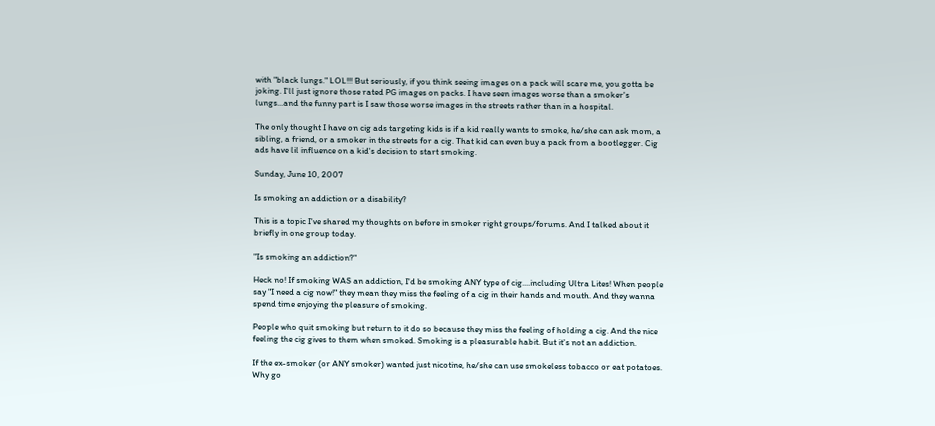with "black lungs." LOL!!! But seriously, if you think seeing images on a pack will scare me, you gotta be joking. I'll just ignore those rated PG images on packs. I have seen images worse than a smoker's lungs...and the funny part is I saw those worse images in the streets rather than in a hospital.

The only thought I have on cig ads targeting kids is if a kid really wants to smoke, he/she can ask mom, a sibling, a friend, or a smoker in the streets for a cig. That kid can even buy a pack from a bootlegger. Cig ads have lil influence on a kid's decision to start smoking.

Sunday, June 10, 2007

Is smoking an addiction or a disability?

This is a topic I've shared my thoughts on before in smoker right groups/forums. And I talked about it briefly in one group today.

"Is smoking an addiction?"

Heck no! If smoking WAS an addiction, I'd be smoking ANY type of cig....including Ultra Lites! When people say "I need a cig now!" they mean they miss the feeling of a cig in their hands and mouth. And they wanna spend time enjoying the pleasure of smoking.

People who quit smoking but return to it do so because they miss the feeling of holding a cig. And the nice feeling the cig gives to them when smoked. Smoking is a pleasurable habit. But it's not an addiction.

If the ex-smoker (or ANY smoker) wanted just nicotine, he/she can use smokeless tobacco or eat potatoes. Why go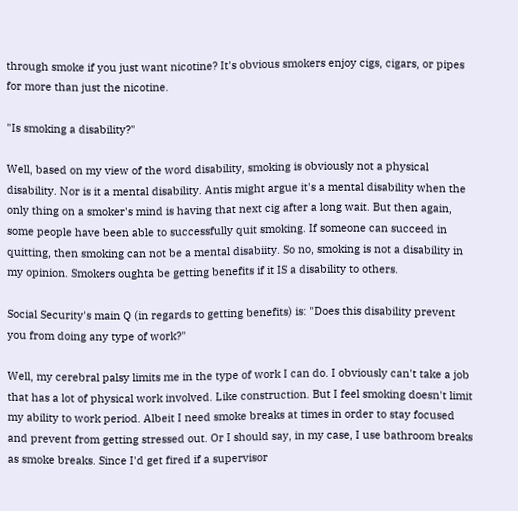through smoke if you just want nicotine? It's obvious smokers enjoy cigs, cigars, or pipes for more than just the nicotine.

"Is smoking a disability?"

Well, based on my view of the word disability, smoking is obviously not a physical disability. Nor is it a mental disability. Antis might argue it's a mental disability when the only thing on a smoker's mind is having that next cig after a long wait. But then again, some people have been able to successfully quit smoking. If someone can succeed in quitting, then smoking can not be a mental disabiity. So no, smoking is not a disability in my opinion. Smokers oughta be getting benefits if it IS a disability to others.

Social Security's main Q (in regards to getting benefits) is: "Does this disability prevent you from doing any type of work?"

Well, my cerebral palsy limits me in the type of work I can do. I obviously can't take a job that has a lot of physical work involved. Like construction. But I feel smoking doesn't limit my ability to work period. Albeit I need smoke breaks at times in order to stay focused and prevent from getting stressed out. Or I should say, in my case, I use bathroom breaks as smoke breaks. Since I'd get fired if a supervisor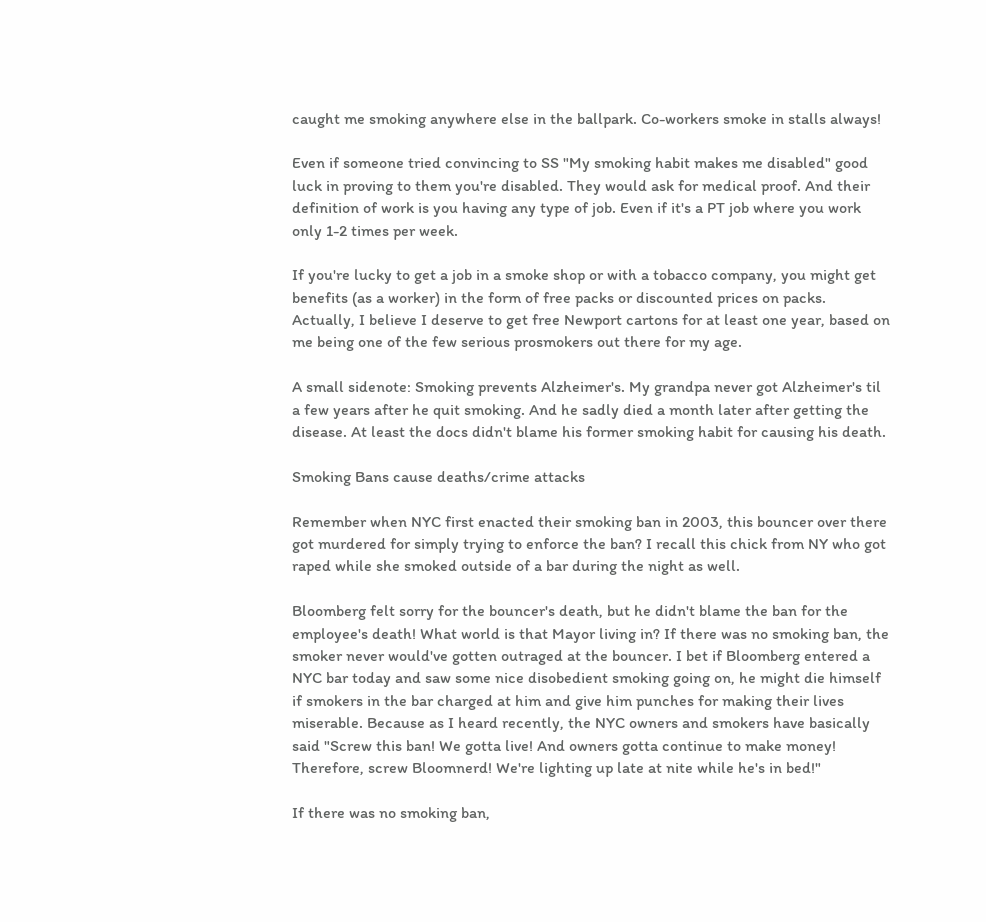caught me smoking anywhere else in the ballpark. Co-workers smoke in stalls always!

Even if someone tried convincing to SS "My smoking habit makes me disabled" good luck in proving to them you're disabled. They would ask for medical proof. And their definition of work is you having any type of job. Even if it's a PT job where you work only 1-2 times per week.

If you're lucky to get a job in a smoke shop or with a tobacco company, you might get benefits (as a worker) in the form of free packs or discounted prices on packs. Actually, I believe I deserve to get free Newport cartons for at least one year, based on me being one of the few serious prosmokers out there for my age.

A small sidenote: Smoking prevents Alzheimer's. My grandpa never got Alzheimer's til a few years after he quit smoking. And he sadly died a month later after getting the disease. At least the docs didn't blame his former smoking habit for causing his death.

Smoking Bans cause deaths/crime attacks

Remember when NYC first enacted their smoking ban in 2003, this bouncer over there got murdered for simply trying to enforce the ban? I recall this chick from NY who got raped while she smoked outside of a bar during the night as well.

Bloomberg felt sorry for the bouncer's death, but he didn't blame the ban for the employee's death! What world is that Mayor living in? If there was no smoking ban, the smoker never would've gotten outraged at the bouncer. I bet if Bloomberg entered a NYC bar today and saw some nice disobedient smoking going on, he might die himself if smokers in the bar charged at him and give him punches for making their lives miserable. Because as I heard recently, the NYC owners and smokers have basically said "Screw this ban! We gotta live! And owners gotta continue to make money! Therefore, screw Bloomnerd! We're lighting up late at nite while he's in bed!"

If there was no smoking ban,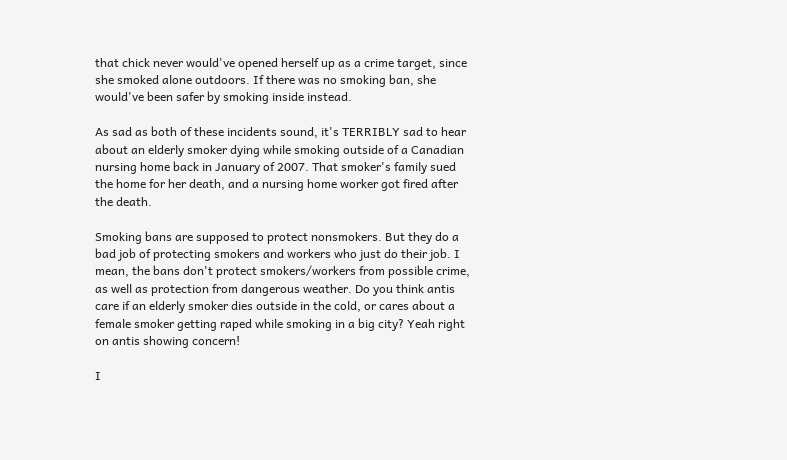that chick never would've opened herself up as a crime target, since she smoked alone outdoors. If there was no smoking ban, she would've been safer by smoking inside instead.

As sad as both of these incidents sound, it's TERRIBLY sad to hear about an elderly smoker dying while smoking outside of a Canadian nursing home back in January of 2007. That smoker's family sued the home for her death, and a nursing home worker got fired after the death.

Smoking bans are supposed to protect nonsmokers. But they do a bad job of protecting smokers and workers who just do their job. I mean, the bans don't protect smokers/workers from possible crime, as well as protection from dangerous weather. Do you think antis care if an elderly smoker dies outside in the cold, or cares about a female smoker getting raped while smoking in a big city? Yeah right on antis showing concern!

I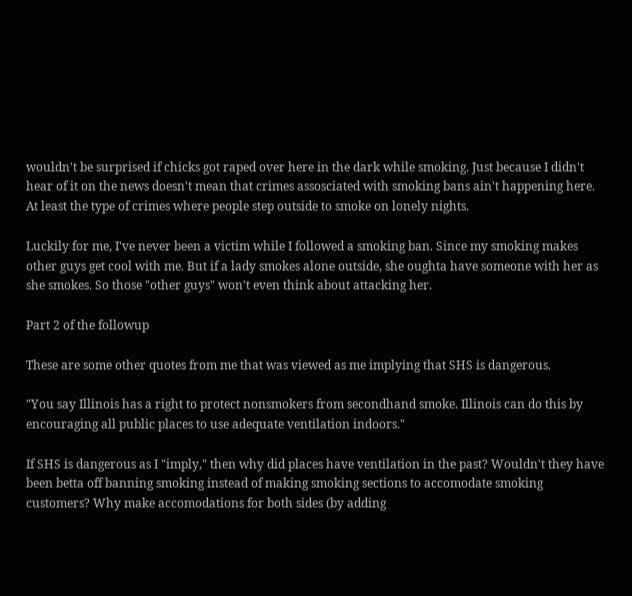wouldn't be surprised if chicks got raped over here in the dark while smoking. Just because I didn't hear of it on the news doesn't mean that crimes assosciated with smoking bans ain't happening here. At least the type of crimes where people step outside to smoke on lonely nights.

Luckily for me, I've never been a victim while I followed a smoking ban. Since my smoking makes other guys get cool with me. But if a lady smokes alone outside, she oughta have someone with her as she smokes. So those "other guys" won't even think about attacking her.

Part 2 of the followup

These are some other quotes from me that was viewed as me implying that SHS is dangerous.

"You say Illinois has a right to protect nonsmokers from secondhand smoke. Illinois can do this by encouraging all public places to use adequate ventilation indoors."

If SHS is dangerous as I "imply," then why did places have ventilation in the past? Wouldn't they have been betta off banning smoking instead of making smoking sections to accomodate smoking customers? Why make accomodations for both sides (by adding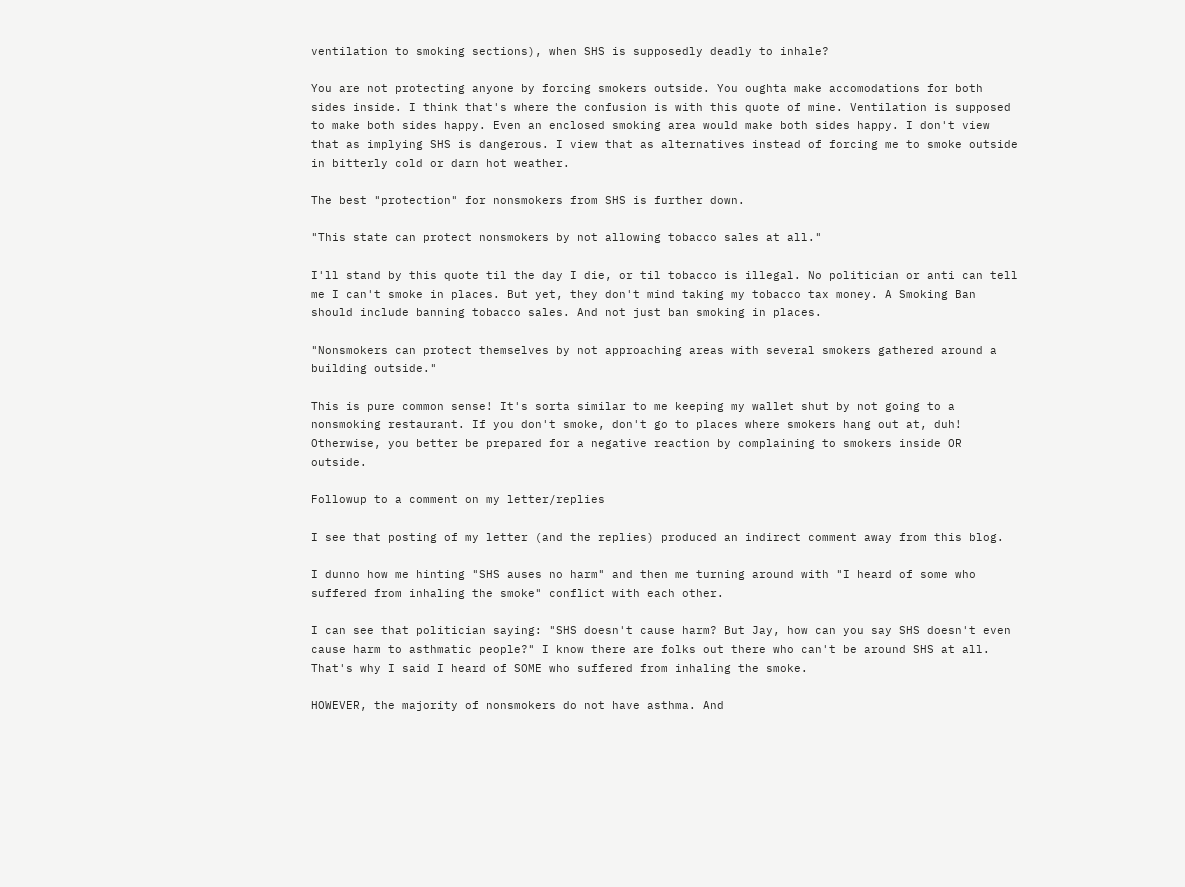ventilation to smoking sections), when SHS is supposedly deadly to inhale?

You are not protecting anyone by forcing smokers outside. You oughta make accomodations for both sides inside. I think that's where the confusion is with this quote of mine. Ventilation is supposed to make both sides happy. Even an enclosed smoking area would make both sides happy. I don't view that as implying SHS is dangerous. I view that as alternatives instead of forcing me to smoke outside in bitterly cold or darn hot weather.

The best "protection" for nonsmokers from SHS is further down.

"This state can protect nonsmokers by not allowing tobacco sales at all."

I'll stand by this quote til the day I die, or til tobacco is illegal. No politician or anti can tell me I can't smoke in places. But yet, they don't mind taking my tobacco tax money. A Smoking Ban should include banning tobacco sales. And not just ban smoking in places.

"Nonsmokers can protect themselves by not approaching areas with several smokers gathered around a building outside."

This is pure common sense! It's sorta similar to me keeping my wallet shut by not going to a nonsmoking restaurant. If you don't smoke, don't go to places where smokers hang out at, duh! Otherwise, you better be prepared for a negative reaction by complaining to smokers inside OR outside.

Followup to a comment on my letter/replies

I see that posting of my letter (and the replies) produced an indirect comment away from this blog.

I dunno how me hinting "SHS auses no harm" and then me turning around with "I heard of some who suffered from inhaling the smoke" conflict with each other.

I can see that politician saying: "SHS doesn't cause harm? But Jay, how can you say SHS doesn't even cause harm to asthmatic people?" I know there are folks out there who can't be around SHS at all. That's why I said I heard of SOME who suffered from inhaling the smoke.

HOWEVER, the majority of nonsmokers do not have asthma. And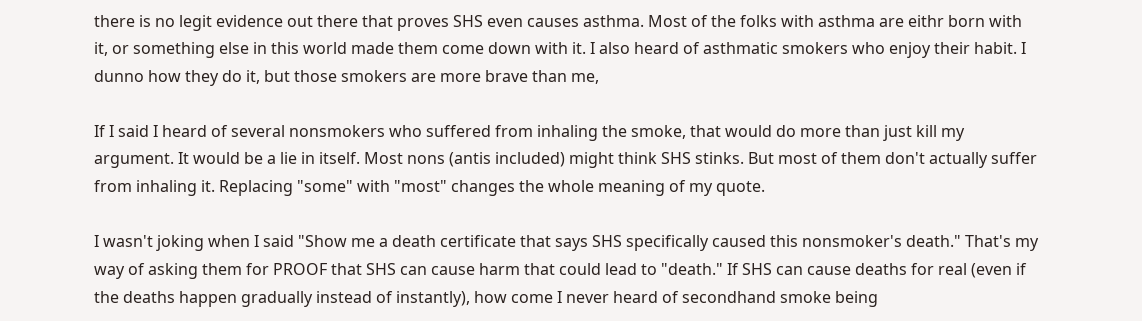there is no legit evidence out there that proves SHS even causes asthma. Most of the folks with asthma are eithr born with it, or something else in this world made them come down with it. I also heard of asthmatic smokers who enjoy their habit. I dunno how they do it, but those smokers are more brave than me,

If I said I heard of several nonsmokers who suffered from inhaling the smoke, that would do more than just kill my argument. It would be a lie in itself. Most nons (antis included) might think SHS stinks. But most of them don't actually suffer from inhaling it. Replacing "some" with "most" changes the whole meaning of my quote.

I wasn't joking when I said "Show me a death certificate that says SHS specifically caused this nonsmoker's death." That's my way of asking them for PROOF that SHS can cause harm that could lead to "death." If SHS can cause deaths for real (even if the deaths happen gradually instead of instantly), how come I never heard of secondhand smoke being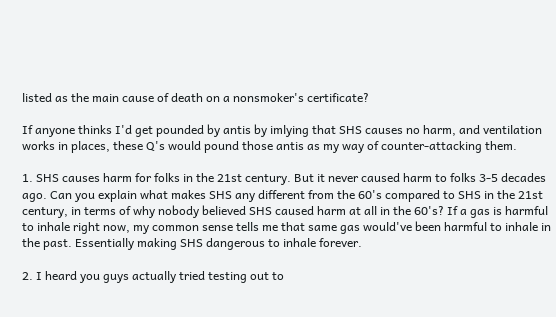listed as the main cause of death on a nonsmoker's certificate?

If anyone thinks I'd get pounded by antis by imlying that SHS causes no harm, and ventilation works in places, these Q's would pound those antis as my way of counter-attacking them.

1. SHS causes harm for folks in the 21st century. But it never caused harm to folks 3-5 decades ago. Can you explain what makes SHS any different from the 60's compared to SHS in the 21st century, in terms of why nobody believed SHS caused harm at all in the 60's? If a gas is harmful to inhale right now, my common sense tells me that same gas would've been harmful to inhale in the past. Essentially making SHS dangerous to inhale forever.

2. I heard you guys actually tried testing out to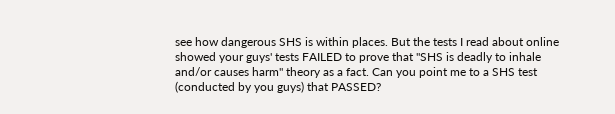see how dangerous SHS is within places. But the tests I read about online showed your guys' tests FAILED to prove that "SHS is deadly to inhale and/or causes harm" theory as a fact. Can you point me to a SHS test (conducted by you guys) that PASSED?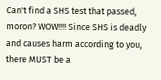Can't find a SHS test that passed, moron? WOW!!!! Since SHS is deadly and causes harm according to you, there MUST be a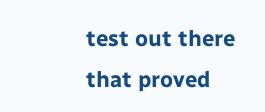test out there that proved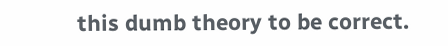this dumb theory to be correct.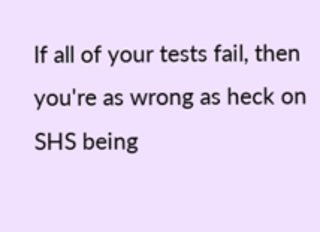If all of your tests fail, then you're as wrong as heck on SHS being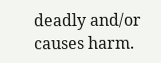deadly and/or causes harm.